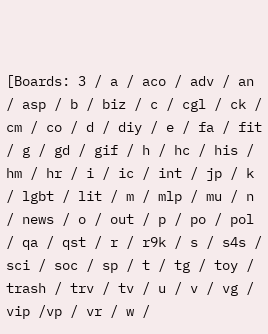[Boards: 3 / a / aco / adv / an / asp / b / biz / c / cgl / ck / cm / co / d / diy / e / fa / fit / g / gd / gif / h / hc / his / hm / hr / i / ic / int / jp / k / lgbt / lit / m / mlp / mu / n / news / o / out / p / po / pol / qa / qst / r / r9k / s / s4s / sci / soc / sp / t / tg / toy / trash / trv / tv / u / v / vg / vip /vp / vr / w /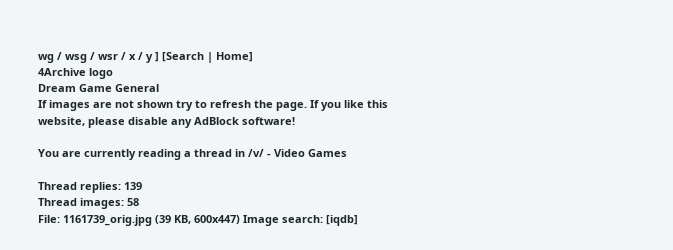wg / wsg / wsr / x / y ] [Search | Home]
4Archive logo
Dream Game General
If images are not shown try to refresh the page. If you like this website, please disable any AdBlock software!

You are currently reading a thread in /v/ - Video Games

Thread replies: 139
Thread images: 58
File: 1161739_orig.jpg (39 KB, 600x447) Image search: [iqdb]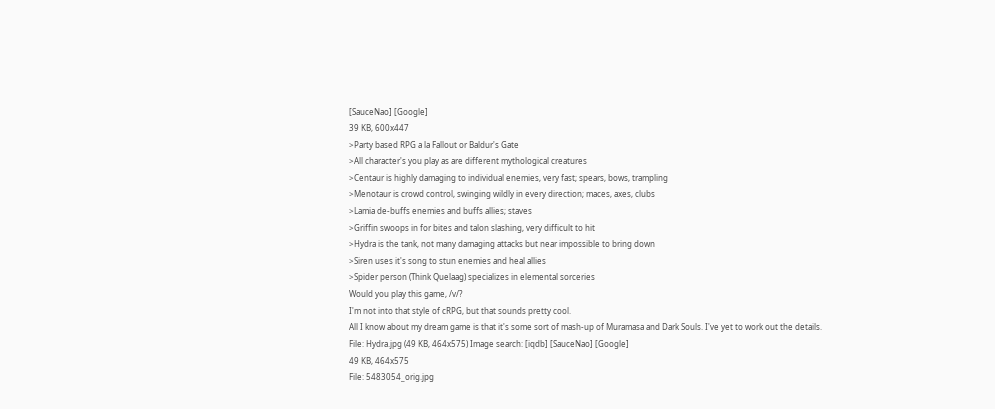[SauceNao] [Google]
39 KB, 600x447
>Party based RPG a la Fallout or Baldur's Gate
>All character's you play as are different mythological creatures
>Centaur is highly damaging to individual enemies, very fast; spears, bows, trampling
>Menotaur is crowd control, swinging wildly in every direction; maces, axes, clubs
>Lamia de-buffs enemies and buffs allies; staves
>Griffin swoops in for bites and talon slashing, very difficult to hit
>Hydra is the tank, not many damaging attacks but near impossible to bring down
>Siren uses it's song to stun enemies and heal allies
>Spider person (Think Quelaag) specializes in elemental sorceries
Would you play this game, /v/?
I'm not into that style of cRPG, but that sounds pretty cool.
All I know about my dream game is that it's some sort of mash-up of Muramasa and Dark Souls. I've yet to work out the details.
File: Hydra.jpg (49 KB, 464x575) Image search: [iqdb] [SauceNao] [Google]
49 KB, 464x575
File: 5483054_orig.jpg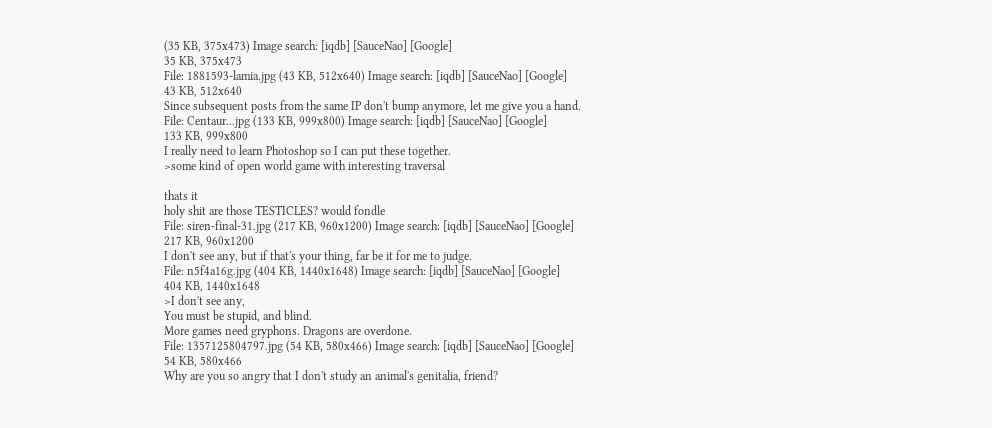(35 KB, 375x473) Image search: [iqdb] [SauceNao] [Google]
35 KB, 375x473
File: 1881593-lamia.jpg (43 KB, 512x640) Image search: [iqdb] [SauceNao] [Google]
43 KB, 512x640
Since subsequent posts from the same IP don't bump anymore, let me give you a hand.
File: Centaur...jpg (133 KB, 999x800) Image search: [iqdb] [SauceNao] [Google]
133 KB, 999x800
I really need to learn Photoshop so I can put these together.
>some kind of open world game with interesting traversal

thats it
holy shit are those TESTICLES? would fondle
File: siren-final-31.jpg (217 KB, 960x1200) Image search: [iqdb] [SauceNao] [Google]
217 KB, 960x1200
I don't see any, but if that's your thing, far be it for me to judge.
File: n5f4a16g.jpg (404 KB, 1440x1648) Image search: [iqdb] [SauceNao] [Google]
404 KB, 1440x1648
>I don't see any,
You must be stupid, and blind.
More games need gryphons. Dragons are overdone.
File: 1357125804797.jpg (54 KB, 580x466) Image search: [iqdb] [SauceNao] [Google]
54 KB, 580x466
Why are you so angry that I don't study an animal's genitalia, friend?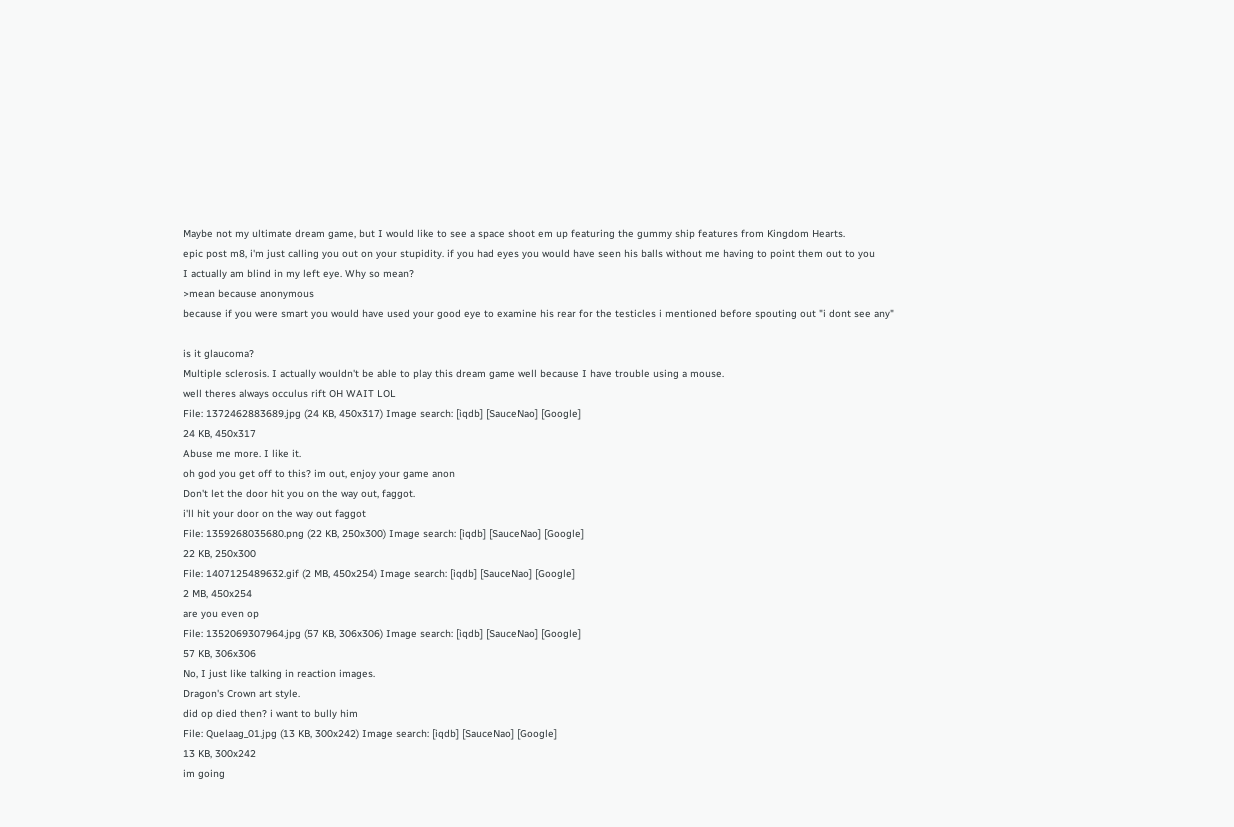Maybe not my ultimate dream game, but I would like to see a space shoot em up featuring the gummy ship features from Kingdom Hearts.
epic post m8, i'm just calling you out on your stupidity. if you had eyes you would have seen his balls without me having to point them out to you
I actually am blind in my left eye. Why so mean?
>mean because anonymous
because if you were smart you would have used your good eye to examine his rear for the testicles i mentioned before spouting out "i dont see any"

is it glaucoma?
Multiple sclerosis. I actually wouldn't be able to play this dream game well because I have trouble using a mouse.
well theres always occulus rift OH WAIT LOL
File: 1372462883689.jpg (24 KB, 450x317) Image search: [iqdb] [SauceNao] [Google]
24 KB, 450x317
Abuse me more. I like it.
oh god you get off to this? im out, enjoy your game anon
Don't let the door hit you on the way out, faggot.
i'll hit your door on the way out faggot
File: 1359268035680.png (22 KB, 250x300) Image search: [iqdb] [SauceNao] [Google]
22 KB, 250x300
File: 1407125489632.gif (2 MB, 450x254) Image search: [iqdb] [SauceNao] [Google]
2 MB, 450x254
are you even op
File: 1352069307964.jpg (57 KB, 306x306) Image search: [iqdb] [SauceNao] [Google]
57 KB, 306x306
No, I just like talking in reaction images.
Dragon's Crown art style.
did op died then? i want to bully him
File: Quelaag_01.jpg (13 KB, 300x242) Image search: [iqdb] [SauceNao] [Google]
13 KB, 300x242
im going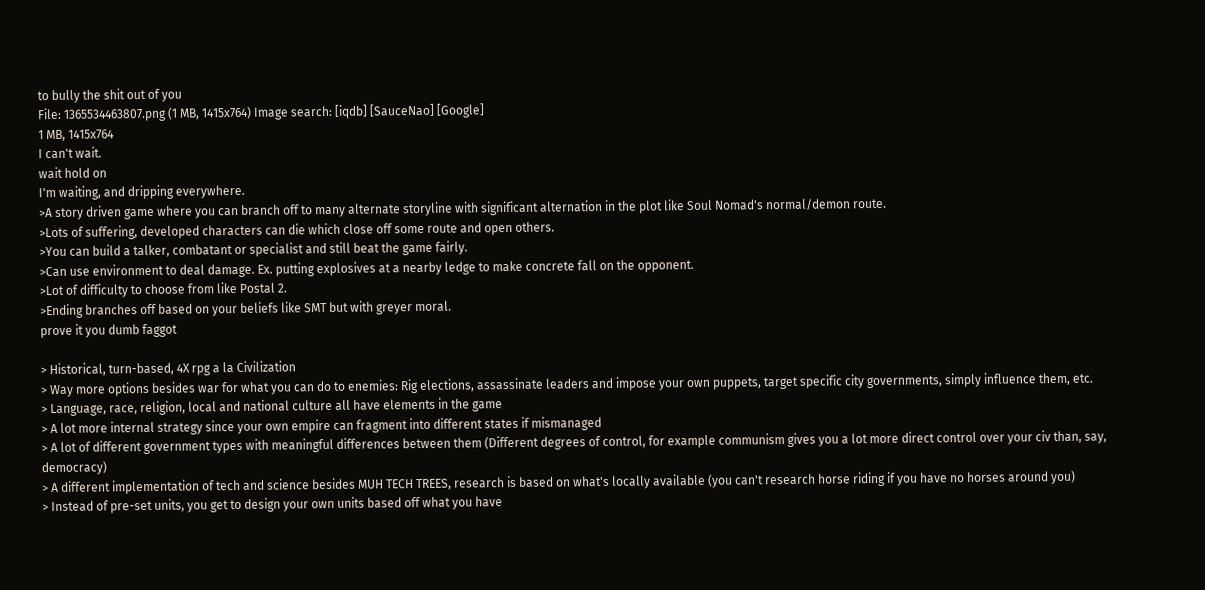to bully the shit out of you
File: 1365534463807.png (1 MB, 1415x764) Image search: [iqdb] [SauceNao] [Google]
1 MB, 1415x764
I can't wait.
wait hold on
I'm waiting, and dripping everywhere.
>A story driven game where you can branch off to many alternate storyline with significant alternation in the plot like Soul Nomad's normal/demon route.
>Lots of suffering, developed characters can die which close off some route and open others.
>You can build a talker, combatant or specialist and still beat the game fairly.
>Can use environment to deal damage. Ex. putting explosives at a nearby ledge to make concrete fall on the opponent.
>Lot of difficulty to choose from like Postal 2.
>Ending branches off based on your beliefs like SMT but with greyer moral.
prove it you dumb faggot

> Historical, turn-based, 4X rpg a la Civilization
> Way more options besides war for what you can do to enemies: Rig elections, assassinate leaders and impose your own puppets, target specific city governments, simply influence them, etc.
> Language, race, religion, local and national culture all have elements in the game
> A lot more internal strategy since your own empire can fragment into different states if mismanaged
> A lot of different government types with meaningful differences between them (Different degrees of control, for example communism gives you a lot more direct control over your civ than, say, democracy)
> A different implementation of tech and science besides MUH TECH TREES, research is based on what's locally available (you can't research horse riding if you have no horses around you)
> Instead of pre-set units, you get to design your own units based off what you have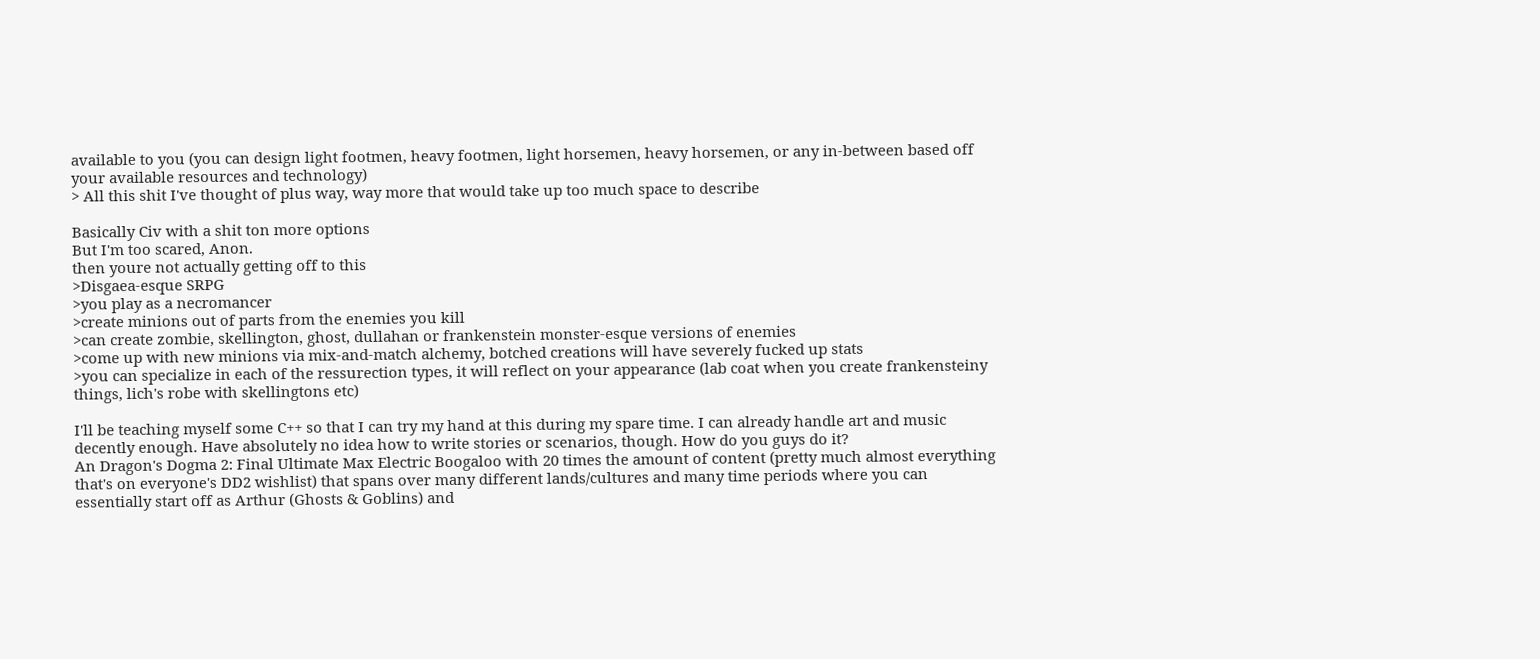available to you (you can design light footmen, heavy footmen, light horsemen, heavy horsemen, or any in-between based off your available resources and technology)
> All this shit I've thought of plus way, way more that would take up too much space to describe

Basically Civ with a shit ton more options
But I'm too scared, Anon.
then youre not actually getting off to this
>Disgaea-esque SRPG
>you play as a necromancer
>create minions out of parts from the enemies you kill
>can create zombie, skellington, ghost, dullahan or frankenstein monster-esque versions of enemies
>come up with new minions via mix-and-match alchemy, botched creations will have severely fucked up stats
>you can specialize in each of the ressurection types, it will reflect on your appearance (lab coat when you create frankensteiny things, lich's robe with skellingtons etc)

I'll be teaching myself some C++ so that I can try my hand at this during my spare time. I can already handle art and music decently enough. Have absolutely no idea how to write stories or scenarios, though. How do you guys do it?
An Dragon's Dogma 2: Final Ultimate Max Electric Boogaloo with 20 times the amount of content (pretty much almost everything that's on everyone's DD2 wishlist) that spans over many different lands/cultures and many time periods where you can essentially start off as Arthur (Ghosts & Goblins) and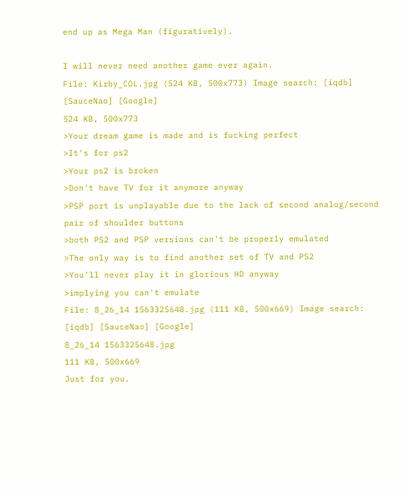end up as Mega Man (figuratively).

I will never need another game ever again.
File: Kirby_COL.jpg (524 KB, 500x773) Image search: [iqdb] [SauceNao] [Google]
524 KB, 500x773
>Your dream game is made and is fucking perfect
>It's for ps2
>Your ps2 is broken
>Don't have TV for it anymore anyway
>PSP port is unplayable due to the lack of second analog/second pair of shoulder buttons
>both PS2 and PSP versions can't be properly emulated
>The only way is to find another set of TV and PS2
>You'll never play it in glorious HD anyway
>implying you can't emulate
File: 8_26_14 1563325648.jpg (111 KB, 500x669) Image search: [iqdb] [SauceNao] [Google]
8_26_14 1563325648.jpg
111 KB, 500x669
Just for you.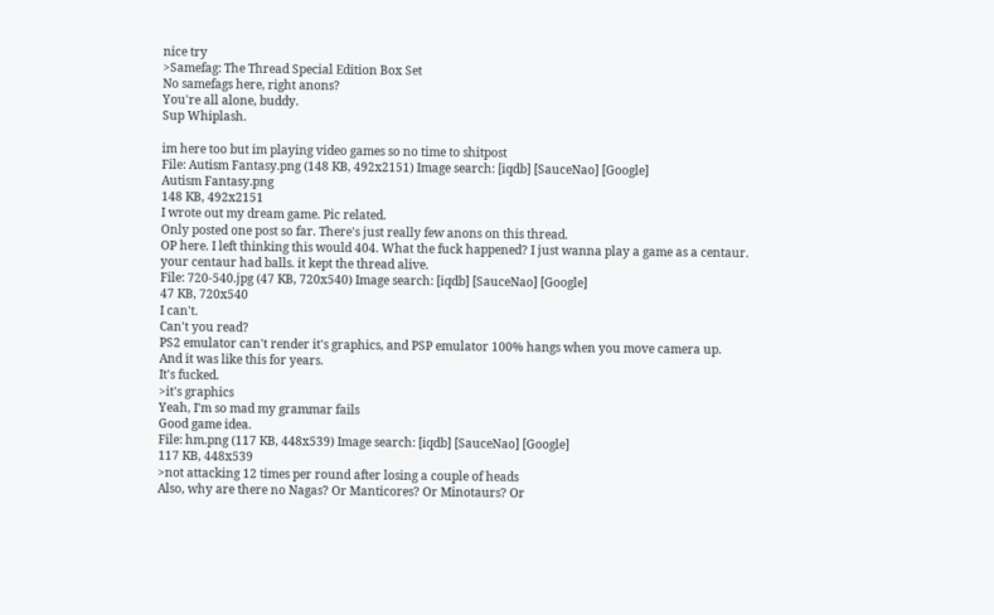nice try
>Samefag: The Thread Special Edition Box Set
No samefags here, right anons?
You're all alone, buddy.
Sup Whiplash.

im here too but im playing video games so no time to shitpost
File: Autism Fantasy.png (148 KB, 492x2151) Image search: [iqdb] [SauceNao] [Google]
Autism Fantasy.png
148 KB, 492x2151
I wrote out my dream game. Pic related.
Only posted one post so far. There's just really few anons on this thread.
OP here. I left thinking this would 404. What the fuck happened? I just wanna play a game as a centaur.
your centaur had balls. it kept the thread alive.
File: 720-540.jpg (47 KB, 720x540) Image search: [iqdb] [SauceNao] [Google]
47 KB, 720x540
I can't.
Can't you read?
PS2 emulator can't render it's graphics, and PSP emulator 100% hangs when you move camera up.
And it was like this for years.
It's fucked.
>it's graphics
Yeah, I'm so mad my grammar fails
Good game idea.
File: hm.png (117 KB, 448x539) Image search: [iqdb] [SauceNao] [Google]
117 KB, 448x539
>not attacking 12 times per round after losing a couple of heads
Also, why are there no Nagas? Or Manticores? Or Minotaurs? Or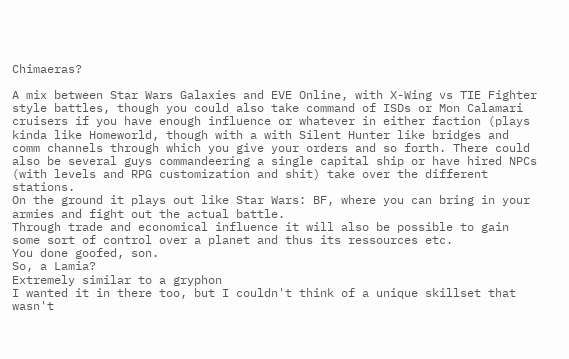Chimaeras?

A mix between Star Wars Galaxies and EVE Online, with X-Wing vs TIE Fighter style battles, though you could also take command of ISDs or Mon Calamari cruisers if you have enough influence or whatever in either faction (plays kinda like Homeworld, though with a with Silent Hunter like bridges and comm channels through which you give your orders and so forth. There could also be several guys commandeering a single capital ship or have hired NPCs (with levels and RPG customization and shit) take over the different stations.
On the ground it plays out like Star Wars: BF, where you can bring in your armies and fight out the actual battle.
Through trade and economical influence it will also be possible to gain some sort of control over a planet and thus its ressources etc.
You done goofed, son.
So, a Lamia?
Extremely similar to a gryphon
I wanted it in there too, but I couldn't think of a unique skillset that wasn't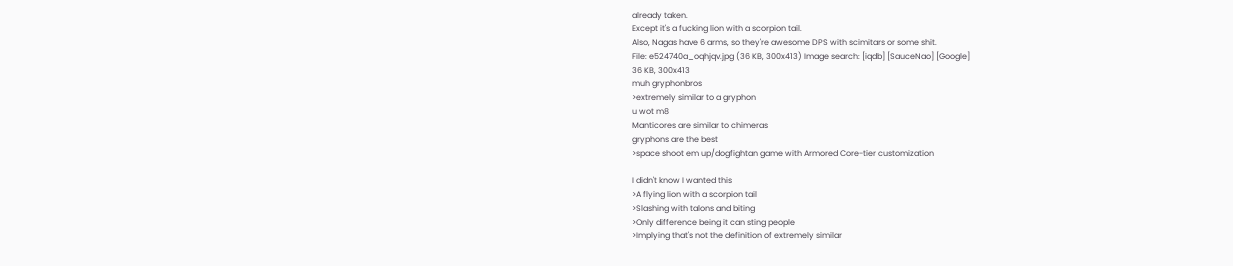already taken.
Except it's a fucking lion with a scorpion tail.
Also, Nagas have 6 arms, so they're awesome DPS with scimitars or some shit.
File: e524740a_oqhjqv.jpg (36 KB, 300x413) Image search: [iqdb] [SauceNao] [Google]
36 KB, 300x413
muh gryphonbros
>extremely similar to a gryphon
u wot m8
Manticores are similar to chimeras
gryphons are the best
>space shoot em up/dogfightan game with Armored Core-tier customization

I didn't know I wanted this
>A flying lion with a scorpion tail
>Slashing with talons and biting
>Only difference being it can sting people
>Implying that's not the definition of extremely similar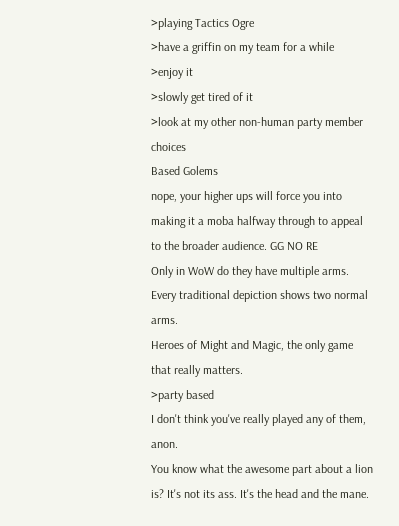>playing Tactics Ogre
>have a griffin on my team for a while
>enjoy it
>slowly get tired of it
>look at my other non-human party member choices
Based Golems
nope, your higher ups will force you into making it a moba halfway through to appeal to the broader audience. GG NO RE
Only in WoW do they have multiple arms. Every traditional depiction shows two normal arms.
Heroes of Might and Magic, the only game that really matters.
>party based
I don't think you've really played any of them, anon.
You know what the awesome part about a lion is? It's not its ass. It's the head and the mane.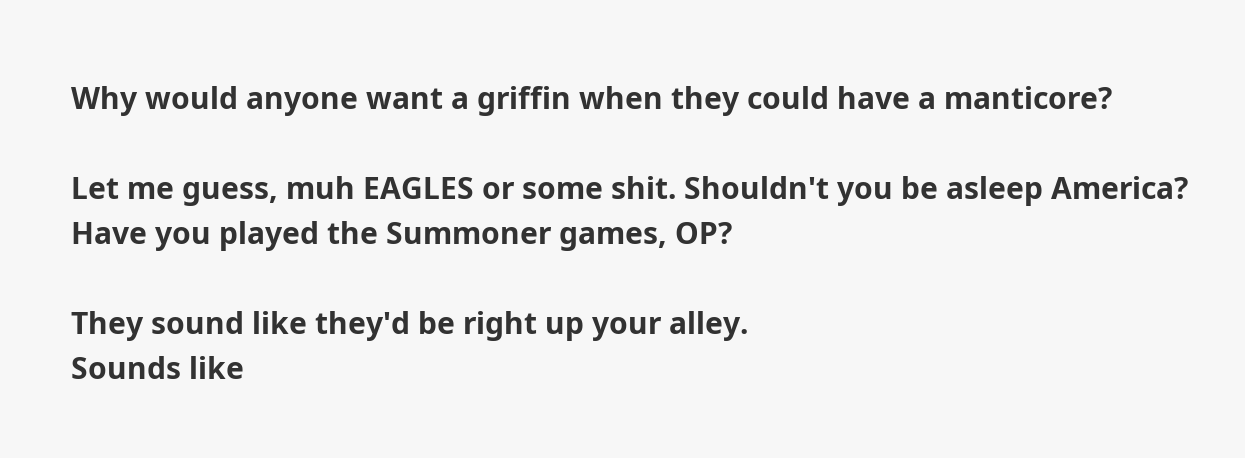Why would anyone want a griffin when they could have a manticore?

Let me guess, muh EAGLES or some shit. Shouldn't you be asleep America?
Have you played the Summoner games, OP?

They sound like they'd be right up your alley.
Sounds like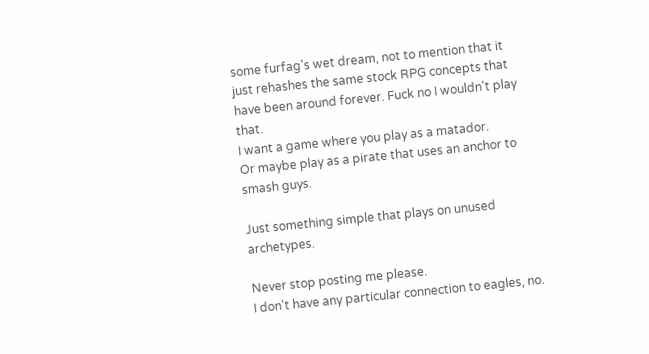some furfag's wet dream, not to mention that it just rehashes the same stock RPG concepts that have been around forever. Fuck no I wouldn't play that.
I want a game where you play as a matador.
Or maybe play as a pirate that uses an anchor to smash guys.

Just something simple that plays on unused archetypes.

Never stop posting me please.
I don't have any particular connection to eagles, no.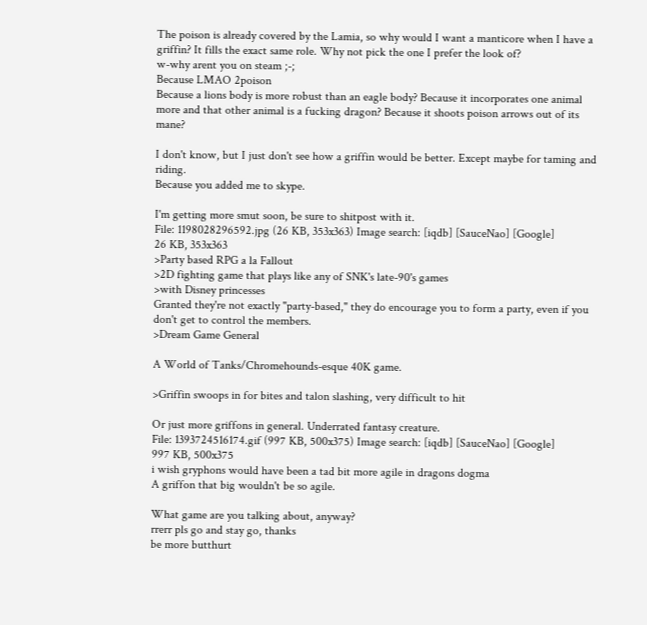The poison is already covered by the Lamia, so why would I want a manticore when I have a griffin? It fills the exact same role. Why not pick the one I prefer the look of?
w-why arent you on steam ;-;
Because LMAO 2poison
Because a lions body is more robust than an eagle body? Because it incorporates one animal more and that other animal is a fucking dragon? Because it shoots poison arrows out of its mane?

I don't know, but I just don't see how a griffin would be better. Except maybe for taming and riding.
Because you added me to skype.

I'm getting more smut soon, be sure to shitpost with it.
File: 1198028296592.jpg (26 KB, 353x363) Image search: [iqdb] [SauceNao] [Google]
26 KB, 353x363
>Party based RPG a la Fallout
>2D fighting game that plays like any of SNK's late-90's games
>with Disney princesses
Granted they're not exactly "party-based," they do encourage you to form a party, even if you don't get to control the members.
>Dream Game General

A World of Tanks/Chromehounds-esque 40K game.

>Griffin swoops in for bites and talon slashing, very difficult to hit

Or just more griffons in general. Underrated fantasy creature.
File: 1393724516174.gif (997 KB, 500x375) Image search: [iqdb] [SauceNao] [Google]
997 KB, 500x375
i wish gryphons would have been a tad bit more agile in dragons dogma
A griffon that big wouldn't be so agile.

What game are you talking about, anyway?
rrerr pls go and stay go, thanks
be more butthurt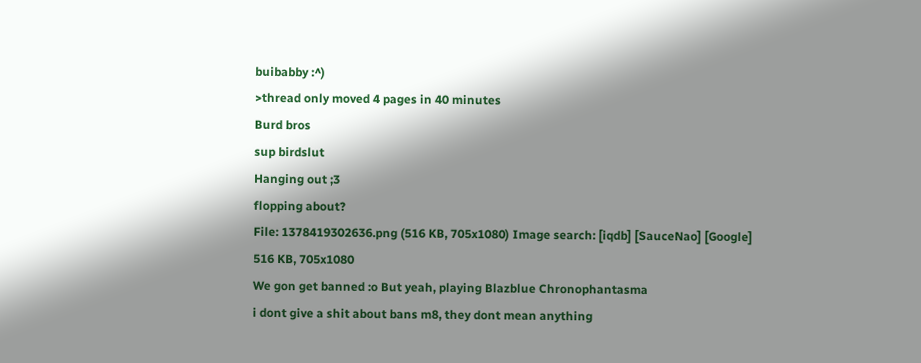buibabby :^)
>thread only moved 4 pages in 40 minutes
Burd bros
sup birdslut
Hanging out ;3
flopping about?
File: 1378419302636.png (516 KB, 705x1080) Image search: [iqdb] [SauceNao] [Google]
516 KB, 705x1080
We gon get banned :o But yeah, playing Blazblue Chronophantasma
i dont give a shit about bans m8, they dont mean anything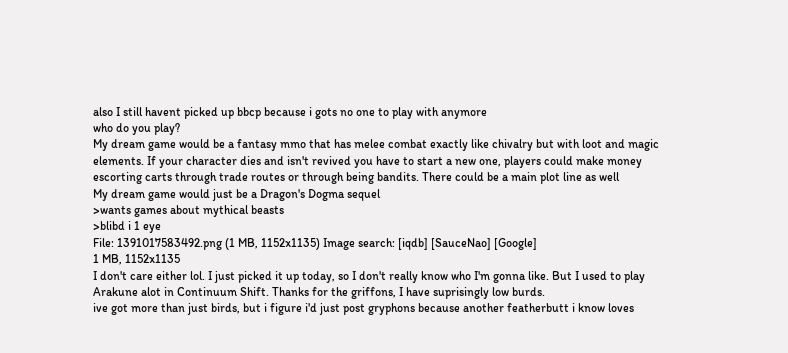also I still havent picked up bbcp because i gots no one to play with anymore
who do you play?
My dream game would be a fantasy mmo that has melee combat exactly like chivalry but with loot and magic elements. If your character dies and isn't revived you have to start a new one, players could make money escorting carts through trade routes or through being bandits. There could be a main plot line as well
My dream game would just be a Dragon's Dogma sequel
>wants games about mythical beasts
>blibd i 1 eye
File: 1391017583492.png (1 MB, 1152x1135) Image search: [iqdb] [SauceNao] [Google]
1 MB, 1152x1135
I don't care either lol. I just picked it up today, so I don't really know who I'm gonna like. But I used to play Arakune alot in Continuum Shift. Thanks for the griffons, I have suprisingly low burds.
ive got more than just birds, but i figure i'd just post gryphons because another featherbutt i know loves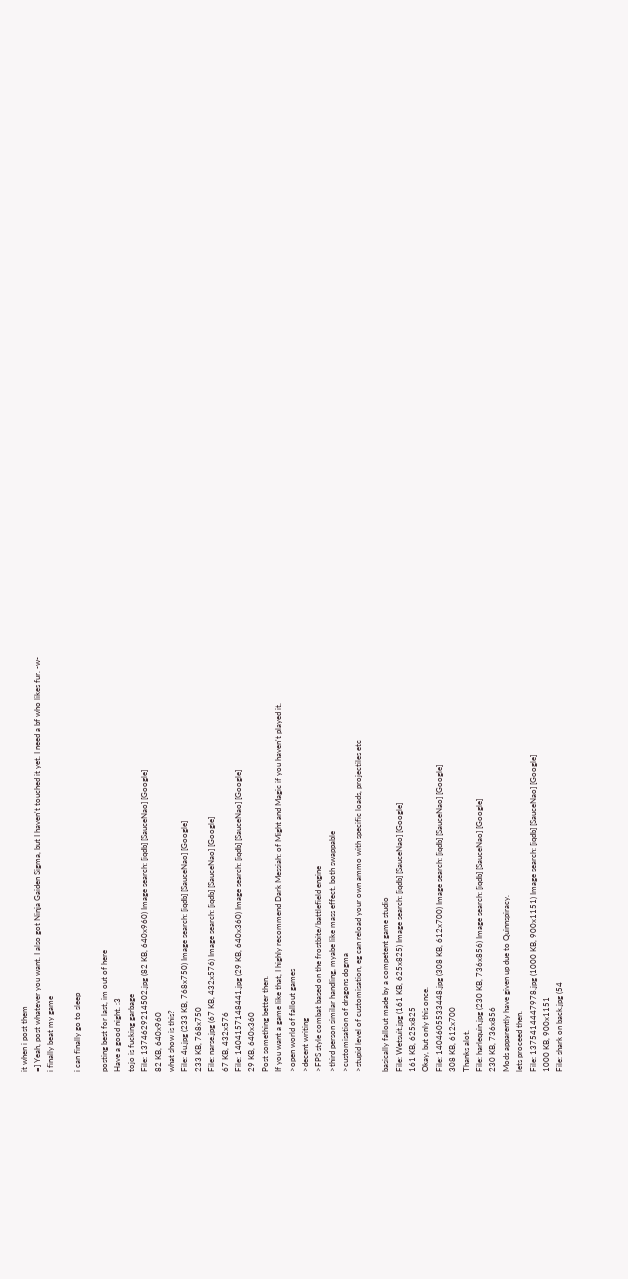it when i post them
=] Yeah, post whatever you want. I also got Ninja Gaiden Sigma, but I haven't touched it yet. I need a bf who likes fur. -w-
i finally beat my game

i can finally go to sleep

posting best for last, im out of here
Have a good night. :3
tojo is fucking garbage
File: 1374629214502.jpg (82 KB, 640x960) Image search: [iqdb] [SauceNao] [Google]
82 KB, 640x960
what show is this?
File: 4u.jpg (233 KB, 768x750) Image search: [iqdb] [SauceNao] [Google]
233 KB, 768x750
File: narse.jpg (67 KB, 432x576) Image search: [iqdb] [SauceNao] [Google]
67 KB, 432x576
File: 1404157148441.jpg (29 KB, 640x360) Image search: [iqdb] [SauceNao] [Google]
29 KB, 640x360
Post something better then.
If you want a game like that, I highly recommend Dark Messiah: of Might and Magic if you haven't played it.
>open world of fallout games
>decent writing
>FPS style combat based on the frostbite/battlefield engine
>third person similar handling, myabe like mass effect. both swappable
>customisation of dragons dogma
>stupid level of customisation, eg can reload your own ammo with specific loads, projectiles etc

basically fallout made by a competent game studio
File: Wetsuit.jpg (161 KB, 625x825) Image search: [iqdb] [SauceNao] [Google]
161 KB, 625x825
Okay, but only this once.
File: 1404605533448.jpg (308 KB, 612x700) Image search: [iqdb] [SauceNao] [Google]
308 KB, 612x700
Thanks alot.
File: harlequin.jpg (230 KB, 736x856) Image search: [iqdb] [SauceNao] [Google]
230 KB, 736x856
Mods apparently have given up due to Quinnspiracy.
lets proceed then.
File: 1375414447978.jpg (1000 KB, 900x1151) Image search: [iqdb] [SauceNao] [Google]
1000 KB, 900x1151
File: shark on back.jpg (54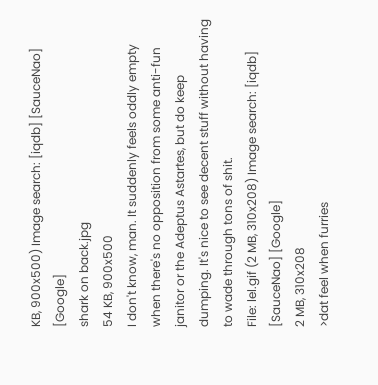KB, 900x500) Image search: [iqdb] [SauceNao] [Google]
shark on back.jpg
54 KB, 900x500
I don't know, man. It suddenly feels oddly empty when there's no opposition from some anti-fun janitor or the Adeptus Astartes, but do keep dumping. It's nice to see decent stuff without having to wade through tons of shit.
File: lel.gif (2 MB, 310x208) Image search: [iqdb] [SauceNao] [Google]
2 MB, 310x208
>dat feel when furries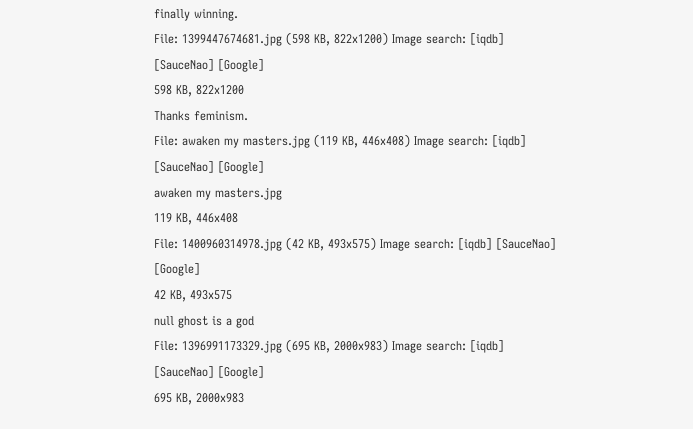finally winning.
File: 1399447674681.jpg (598 KB, 822x1200) Image search: [iqdb] [SauceNao] [Google]
598 KB, 822x1200
Thanks feminism.
File: awaken my masters.jpg (119 KB, 446x408) Image search: [iqdb] [SauceNao] [Google]
awaken my masters.jpg
119 KB, 446x408
File: 1400960314978.jpg (42 KB, 493x575) Image search: [iqdb] [SauceNao] [Google]
42 KB, 493x575
null ghost is a god
File: 1396991173329.jpg (695 KB, 2000x983) Image search: [iqdb] [SauceNao] [Google]
695 KB, 2000x983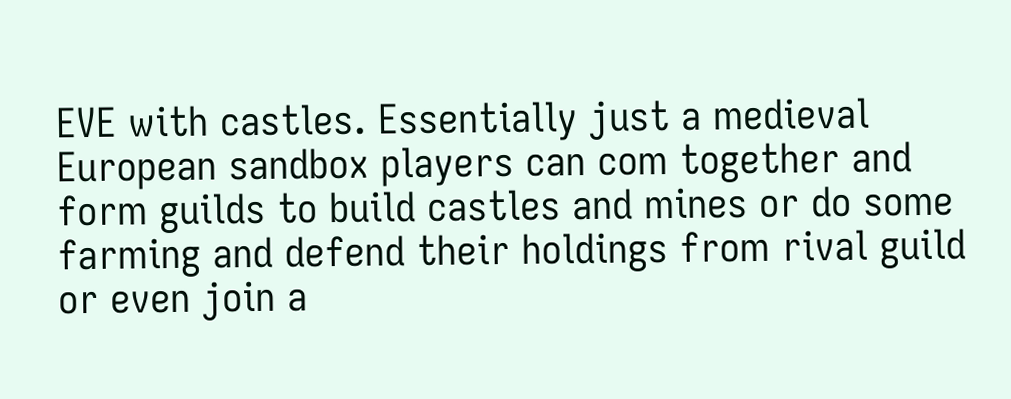EVE with castles. Essentially just a medieval European sandbox players can com together and form guilds to build castles and mines or do some farming and defend their holdings from rival guild or even join a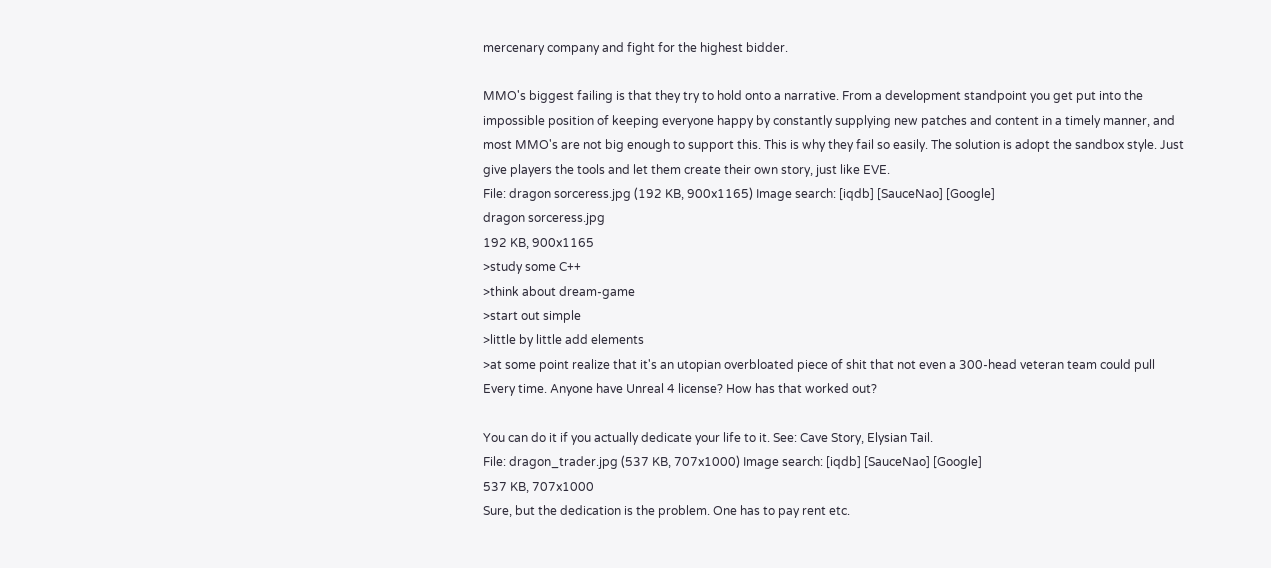mercenary company and fight for the highest bidder.

MMO's biggest failing is that they try to hold onto a narrative. From a development standpoint you get put into the impossible position of keeping everyone happy by constantly supplying new patches and content in a timely manner, and most MMO's are not big enough to support this. This is why they fail so easily. The solution is adopt the sandbox style. Just give players the tools and let them create their own story, just like EVE.
File: dragon sorceress.jpg (192 KB, 900x1165) Image search: [iqdb] [SauceNao] [Google]
dragon sorceress.jpg
192 KB, 900x1165
>study some C++
>think about dream-game
>start out simple
>little by little add elements
>at some point realize that it's an utopian overbloated piece of shit that not even a 300-head veteran team could pull
Every time. Anyone have Unreal 4 license? How has that worked out?

You can do it if you actually dedicate your life to it. See: Cave Story, Elysian Tail.
File: dragon_trader.jpg (537 KB, 707x1000) Image search: [iqdb] [SauceNao] [Google]
537 KB, 707x1000
Sure, but the dedication is the problem. One has to pay rent etc.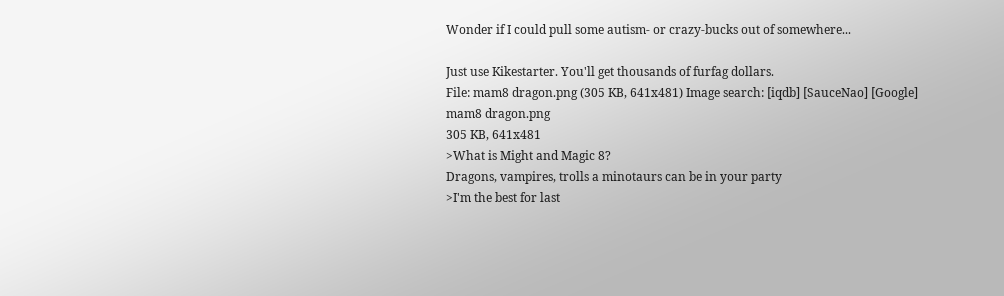Wonder if I could pull some autism- or crazy-bucks out of somewhere...

Just use Kikestarter. You'll get thousands of furfag dollars.
File: mam8 dragon.png (305 KB, 641x481) Image search: [iqdb] [SauceNao] [Google]
mam8 dragon.png
305 KB, 641x481
>What is Might and Magic 8?
Dragons, vampires, trolls a minotaurs can be in your party
>I'm the best for last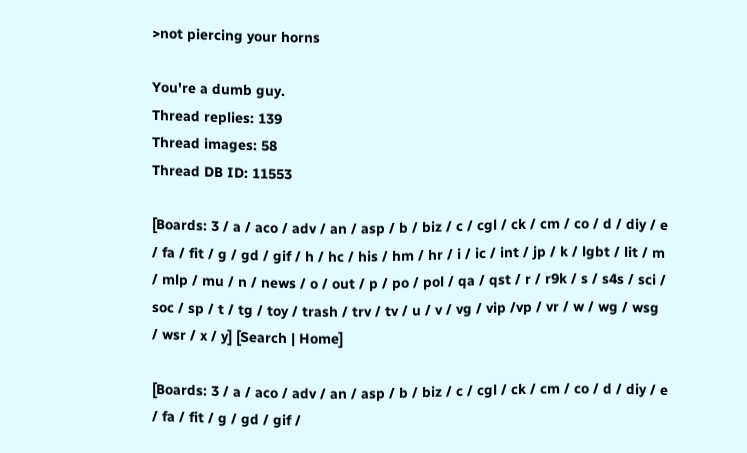>not piercing your horns

You're a dumb guy.
Thread replies: 139
Thread images: 58
Thread DB ID: 11553

[Boards: 3 / a / aco / adv / an / asp / b / biz / c / cgl / ck / cm / co / d / diy / e / fa / fit / g / gd / gif / h / hc / his / hm / hr / i / ic / int / jp / k / lgbt / lit / m / mlp / mu / n / news / o / out / p / po / pol / qa / qst / r / r9k / s / s4s / sci / soc / sp / t / tg / toy / trash / trv / tv / u / v / vg / vip /vp / vr / w / wg / wsg / wsr / x / y] [Search | Home]

[Boards: 3 / a / aco / adv / an / asp / b / biz / c / cgl / ck / cm / co / d / diy / e / fa / fit / g / gd / gif /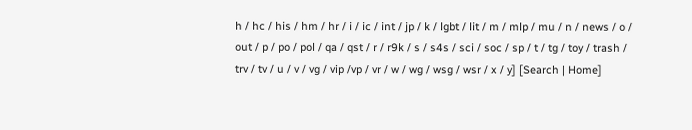h / hc / his / hm / hr / i / ic / int / jp / k / lgbt / lit / m / mlp / mu / n / news / o / out / p / po / pol / qa / qst / r / r9k / s / s4s / sci / soc / sp / t / tg / toy / trash / trv / tv / u / v / vg / vip /vp / vr / w / wg / wsg / wsr / x / y] [Search | Home]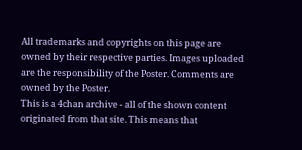All trademarks and copyrights on this page are owned by their respective parties. Images uploaded are the responsibility of the Poster. Comments are owned by the Poster.
This is a 4chan archive - all of the shown content originated from that site. This means that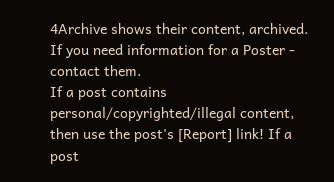4Archive shows their content, archived. If you need information for a Poster - contact them.
If a post contains personal/copyrighted/illegal content, then use the post's [Report] link! If a post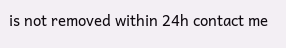is not removed within 24h contact me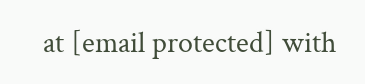at [email protected] with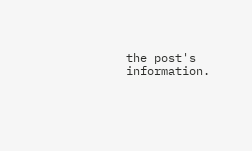the post's information.